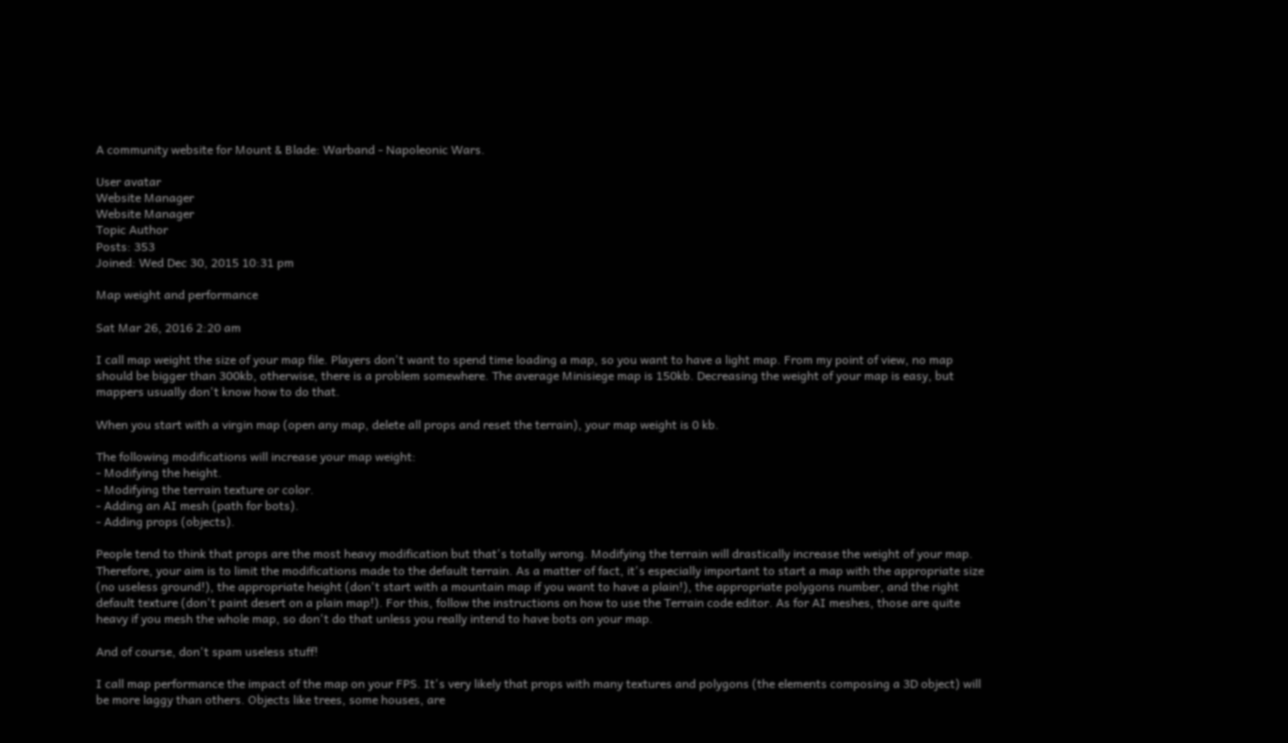A community website for Mount & Blade: Warband - Napoleonic Wars.

User avatar
Website Manager
Website Manager
Topic Author
Posts: 353
Joined: Wed Dec 30, 2015 10:31 pm

Map weight and performance

Sat Mar 26, 2016 2:20 am

I call map weight the size of your map file. Players don't want to spend time loading a map, so you want to have a light map. From my point of view, no map should be bigger than 300kb, otherwise, there is a problem somewhere. The average Minisiege map is 150kb. Decreasing the weight of your map is easy, but mappers usually don't know how to do that.

When you start with a virgin map (open any map, delete all props and reset the terrain), your map weight is 0 kb.

The following modifications will increase your map weight:
- Modifying the height.
- Modifying the terrain texture or color.
- Adding an AI mesh (path for bots).
- Adding props (objects).

People tend to think that props are the most heavy modification but that's totally wrong. Modifying the terrain will drastically increase the weight of your map. Therefore, your aim is to limit the modifications made to the default terrain. As a matter of fact, it's especially important to start a map with the appropriate size (no useless ground!), the appropriate height (don't start with a mountain map if you want to have a plain!), the appropriate polygons number, and the right default texture (don't paint desert on a plain map!). For this, follow the instructions on how to use the Terrain code editor. As for AI meshes, those are quite heavy if you mesh the whole map, so don't do that unless you really intend to have bots on your map.

And of course, don't spam useless stuff!

I call map performance the impact of the map on your FPS. It's very likely that props with many textures and polygons (the elements composing a 3D object) will be more laggy than others. Objects like trees, some houses, are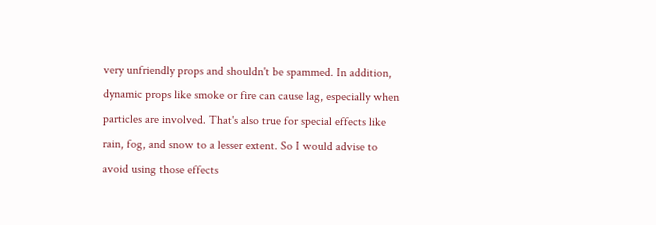very unfriendly props and shouldn't be spammed. In addition, dynamic props like smoke or fire can cause lag, especially when particles are involved. That's also true for special effects like rain, fog, and snow to a lesser extent. So I would advise to avoid using those effects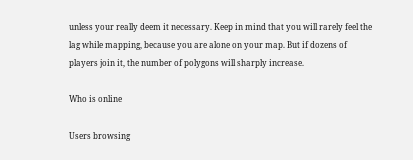unless your really deem it necessary. Keep in mind that you will rarely feel the lag while mapping, because you are alone on your map. But if dozens of players join it, the number of polygons will sharply increase.

Who is online

Users browsing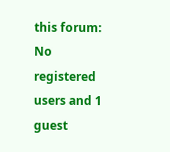this forum: No registered users and 1 guest